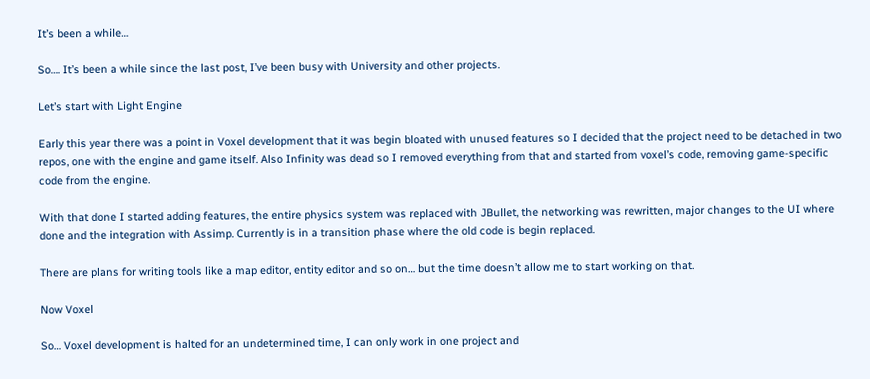It’s been a while…

So…. It’s been a while since the last post, I’ve been busy with University and other projects.

Let’s start with Light Engine

Early this year there was a point in Voxel development that it was begin bloated with unused features so I decided that the project need to be detached in two repos, one with the engine and game itself. Also Infinity was dead so I removed everything from that and started from voxel’s code, removing game-specific code from the engine.

With that done I started adding features, the entire physics system was replaced with JBullet, the networking was rewritten, major changes to the UI where done and the integration with Assimp. Currently is in a transition phase where the old code is begin replaced.

There are plans for writing tools like a map editor, entity editor and so on… but the time doesn’t allow me to start working on that.

Now Voxel

So… Voxel development is halted for an undetermined time, I can only work in one project and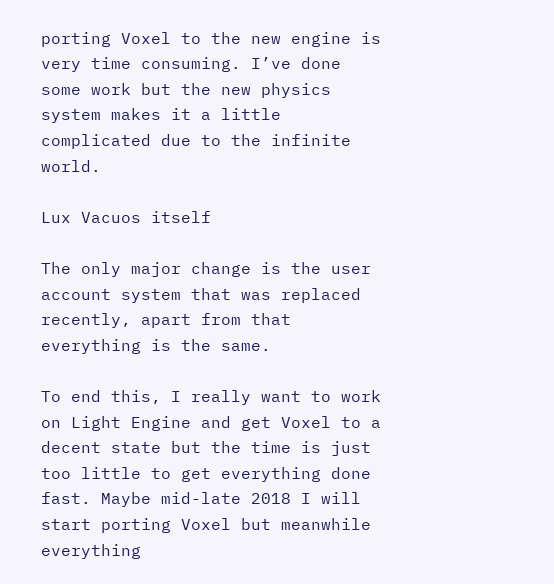porting Voxel to the new engine is very time consuming. I’ve done some work but the new physics system makes it a little complicated due to the infinite world.

Lux Vacuos itself

The only major change is the user account system that was replaced recently, apart from that everything is the same.

To end this, I really want to work on Light Engine and get Voxel to a decent state but the time is just too little to get everything done fast. Maybe mid-late 2018 I will start porting Voxel but meanwhile everything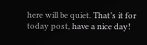here will be quiet. That’s it for today post, have a nice day!